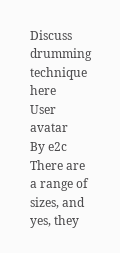Discuss drumming technique here
User avatar
By e2c
There are a range of sizes, and yes, they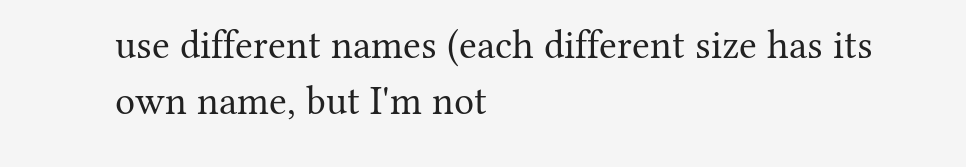use different names (each different size has its own name, but I'm not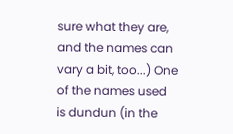sure what they are, and the names can vary a bit, too...) One of the names used is dundun (in the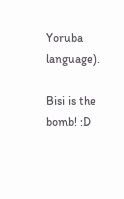Yoruba language).

Bisi is the bomb! :D